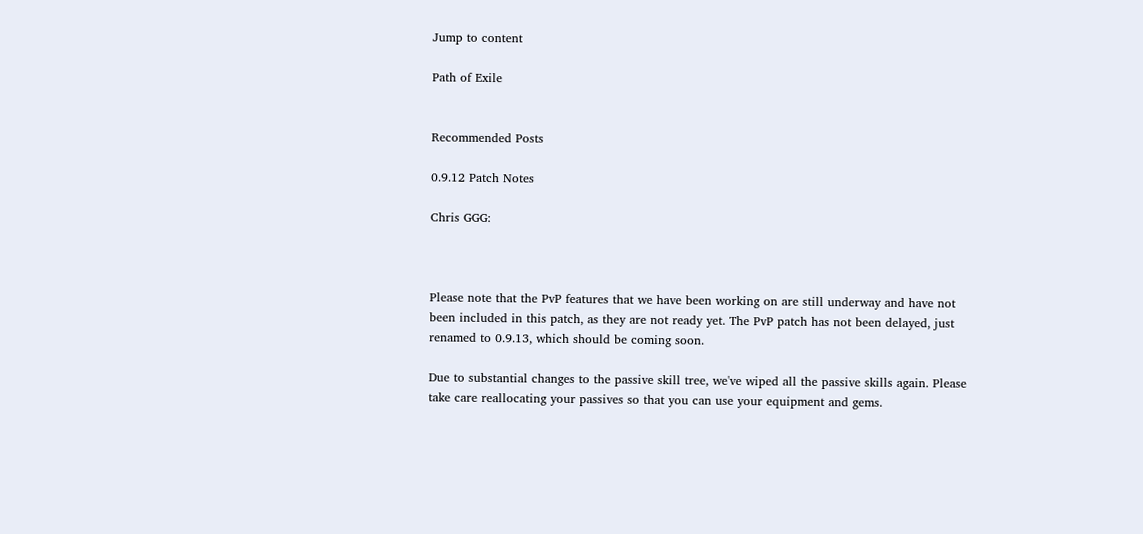Jump to content

Path of Exile


Recommended Posts

0.9.12 Patch Notes

Chris GGG:



Please note that the PvP features that we have been working on are still underway and have not been included in this patch, as they are not ready yet. The PvP patch has not been delayed, just renamed to 0.9.13, which should be coming soon.

Due to substantial changes to the passive skill tree, we've wiped all the passive skills again. Please take care reallocating your passives so that you can use your equipment and gems.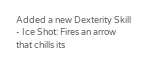Added a new Dexterity Skill - Ice Shot: Fires an arrow that chills its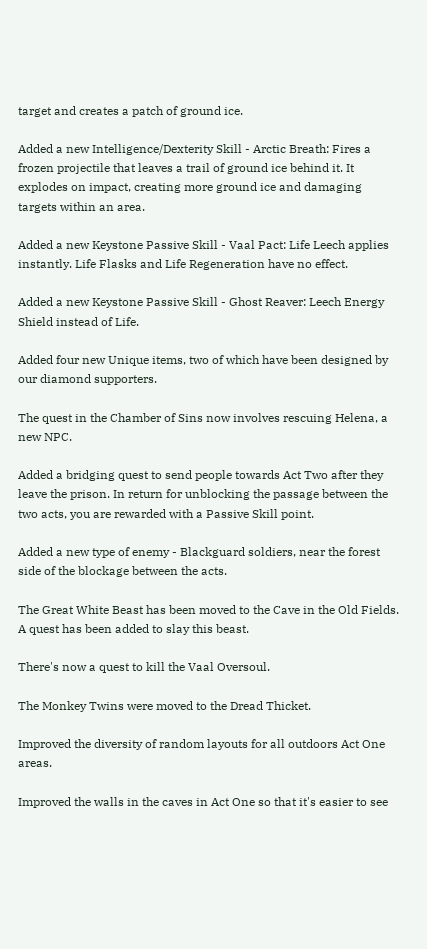target and creates a patch of ground ice.

Added a new Intelligence/Dexterity Skill - Arctic Breath: Fires a frozen projectile that leaves a trail of ground ice behind it. It explodes on impact, creating more ground ice and damaging targets within an area.

Added a new Keystone Passive Skill - Vaal Pact: Life Leech applies instantly. Life Flasks and Life Regeneration have no effect.

Added a new Keystone Passive Skill - Ghost Reaver: Leech Energy Shield instead of Life.

Added four new Unique items, two of which have been designed by our diamond supporters.

The quest in the Chamber of Sins now involves rescuing Helena, a new NPC.

Added a bridging quest to send people towards Act Two after they leave the prison. In return for unblocking the passage between the two acts, you are rewarded with a Passive Skill point.

Added a new type of enemy - Blackguard soldiers, near the forest side of the blockage between the acts.

The Great White Beast has been moved to the Cave in the Old Fields. A quest has been added to slay this beast.

There's now a quest to kill the Vaal Oversoul.

The Monkey Twins were moved to the Dread Thicket.

Improved the diversity of random layouts for all outdoors Act One areas.

Improved the walls in the caves in Act One so that it's easier to see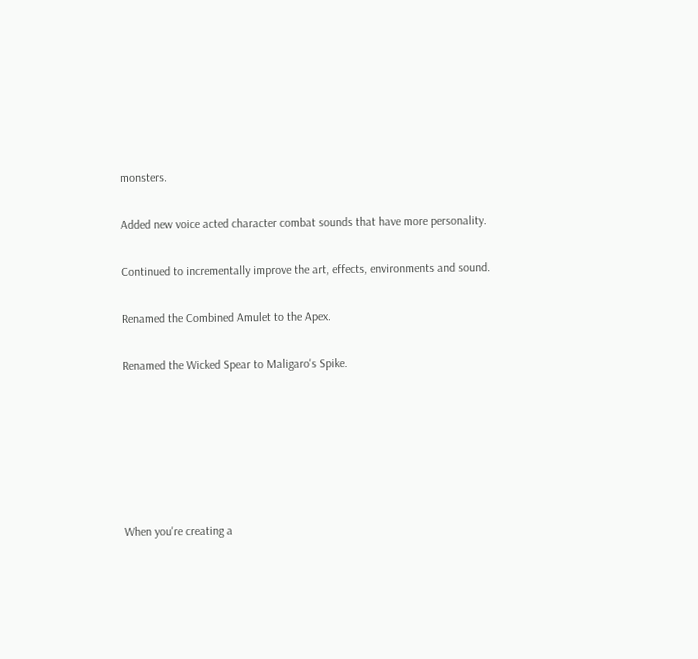monsters.

Added new voice acted character combat sounds that have more personality.

Continued to incrementally improve the art, effects, environments and sound.

Renamed the Combined Amulet to the Apex.

Renamed the Wicked Spear to Maligaro's Spike.






When you're creating a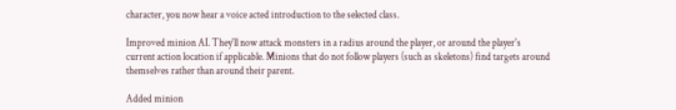character, you now hear a voice acted introduction to the selected class.

Improved minion AI. They'll now attack monsters in a radius around the player, or around the player's current action location if applicable. Minions that do not follow players (such as skeletons) find targets around themselves rather than around their parent.

Added minion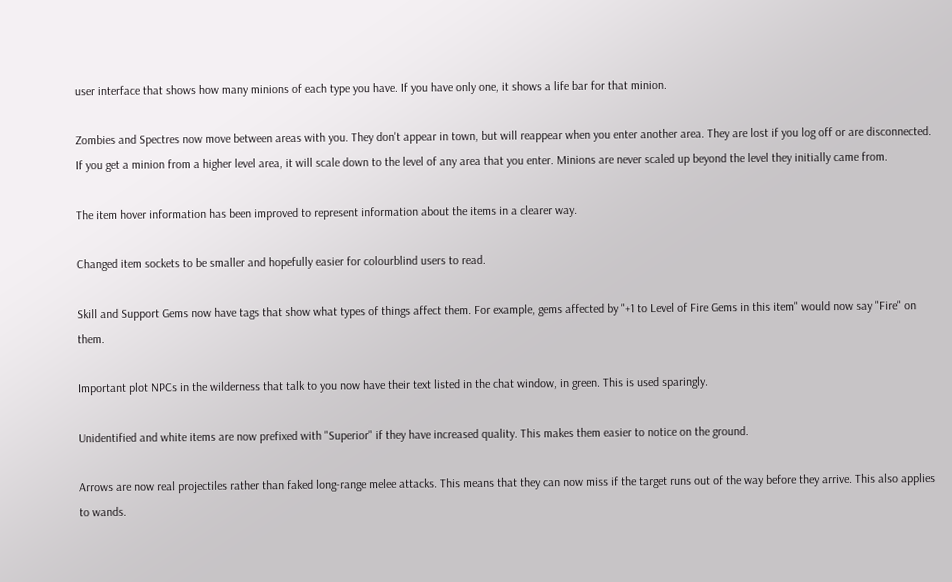user interface that shows how many minions of each type you have. If you have only one, it shows a life bar for that minion.

Zombies and Spectres now move between areas with you. They don't appear in town, but will reappear when you enter another area. They are lost if you log off or are disconnected. If you get a minion from a higher level area, it will scale down to the level of any area that you enter. Minions are never scaled up beyond the level they initially came from.

The item hover information has been improved to represent information about the items in a clearer way.

Changed item sockets to be smaller and hopefully easier for colourblind users to read.

Skill and Support Gems now have tags that show what types of things affect them. For example, gems affected by "+1 to Level of Fire Gems in this item" would now say "Fire" on them.

Important plot NPCs in the wilderness that talk to you now have their text listed in the chat window, in green. This is used sparingly.

Unidentified and white items are now prefixed with "Superior" if they have increased quality. This makes them easier to notice on the ground.

Arrows are now real projectiles rather than faked long-range melee attacks. This means that they can now miss if the target runs out of the way before they arrive. This also applies to wands.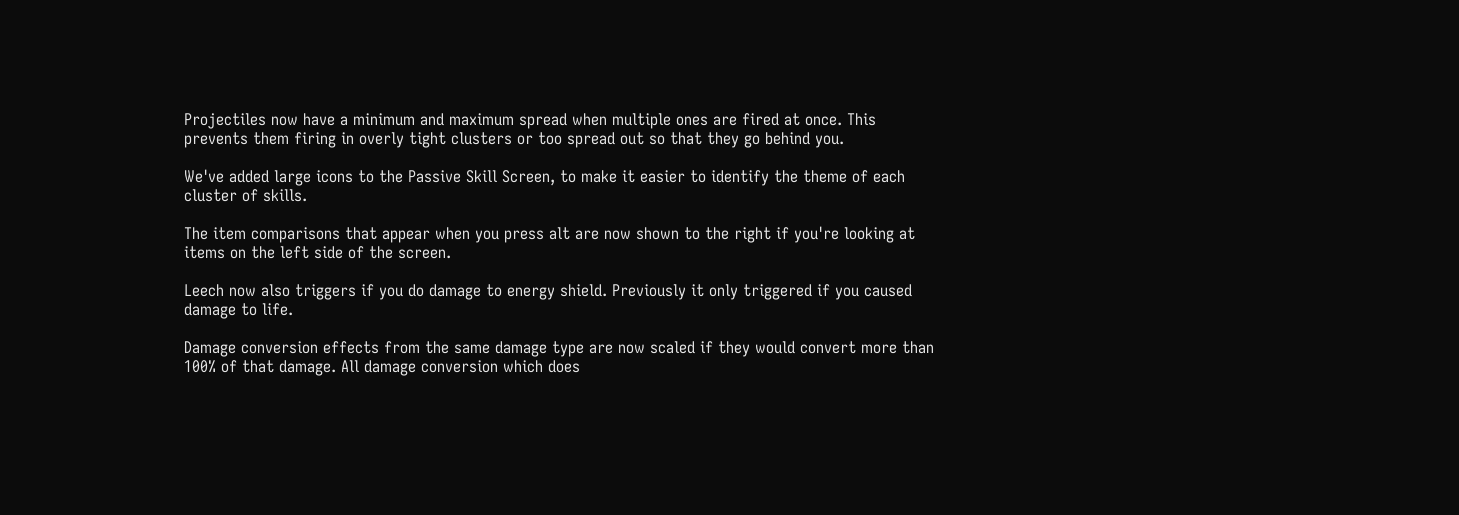Projectiles now have a minimum and maximum spread when multiple ones are fired at once. This prevents them firing in overly tight clusters or too spread out so that they go behind you.

We've added large icons to the Passive Skill Screen, to make it easier to identify the theme of each cluster of skills.

The item comparisons that appear when you press alt are now shown to the right if you're looking at items on the left side of the screen.

Leech now also triggers if you do damage to energy shield. Previously it only triggered if you caused damage to life.

Damage conversion effects from the same damage type are now scaled if they would convert more than 100% of that damage. All damage conversion which does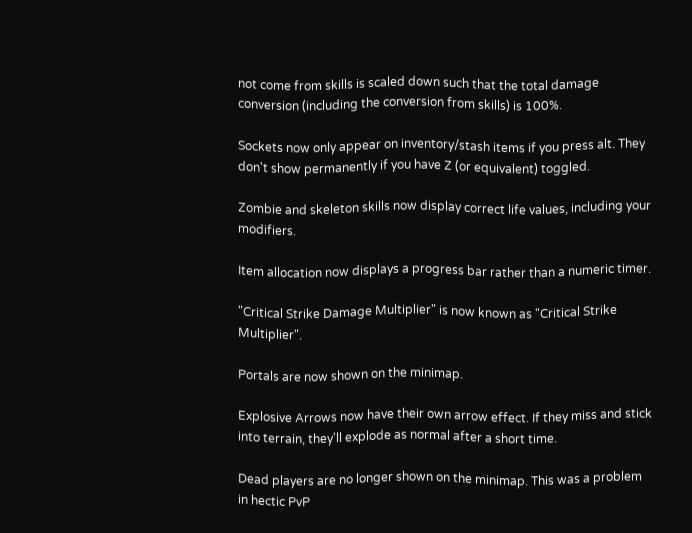not come from skills is scaled down such that the total damage conversion (including the conversion from skills) is 100%.

Sockets now only appear on inventory/stash items if you press alt. They don't show permanently if you have Z (or equivalent) toggled.

Zombie and skeleton skills now display correct life values, including your modifiers.

Item allocation now displays a progress bar rather than a numeric timer.

"Critical Strike Damage Multiplier" is now known as "Critical Strike Multiplier".

Portals are now shown on the minimap.

Explosive Arrows now have their own arrow effect. If they miss and stick into terrain, they'll explode as normal after a short time.

Dead players are no longer shown on the minimap. This was a problem in hectic PvP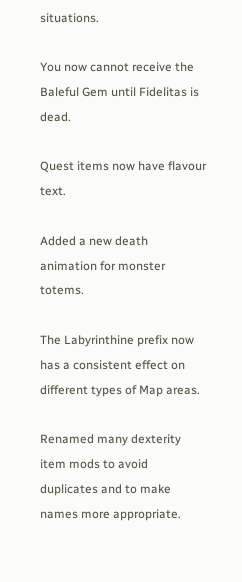situations.

You now cannot receive the Baleful Gem until Fidelitas is dead.

Quest items now have flavour text.

Added a new death animation for monster totems.

The Labyrinthine prefix now has a consistent effect on different types of Map areas.

Renamed many dexterity item mods to avoid duplicates and to make names more appropriate.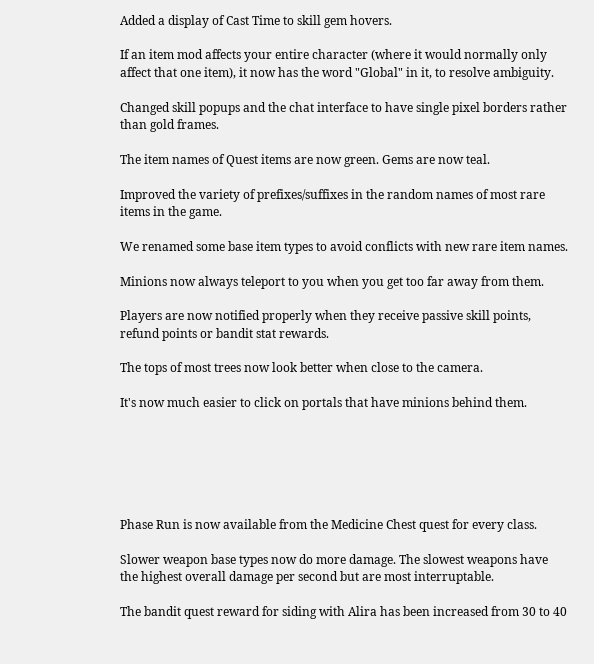Added a display of Cast Time to skill gem hovers.

If an item mod affects your entire character (where it would normally only affect that one item), it now has the word "Global" in it, to resolve ambiguity.

Changed skill popups and the chat interface to have single pixel borders rather than gold frames.

The item names of Quest items are now green. Gems are now teal.

Improved the variety of prefixes/suffixes in the random names of most rare items in the game.

We renamed some base item types to avoid conflicts with new rare item names.

Minions now always teleport to you when you get too far away from them.

Players are now notified properly when they receive passive skill points, refund points or bandit stat rewards.

The tops of most trees now look better when close to the camera.

It's now much easier to click on portals that have minions behind them.






Phase Run is now available from the Medicine Chest quest for every class.

Slower weapon base types now do more damage. The slowest weapons have the highest overall damage per second but are most interruptable.

The bandit quest reward for siding with Alira has been increased from 30 to 40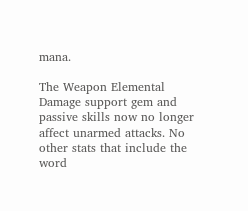mana.

The Weapon Elemental Damage support gem and passive skills now no longer affect unarmed attacks. No other stats that include the word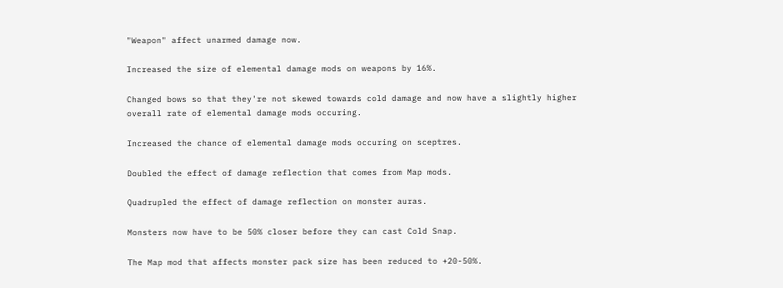"Weapon" affect unarmed damage now.

Increased the size of elemental damage mods on weapons by 16%.

Changed bows so that they're not skewed towards cold damage and now have a slightly higher overall rate of elemental damage mods occuring.

Increased the chance of elemental damage mods occuring on sceptres.

Doubled the effect of damage reflection that comes from Map mods.

Quadrupled the effect of damage reflection on monster auras.

Monsters now have to be 50% closer before they can cast Cold Snap.

The Map mod that affects monster pack size has been reduced to +20-50%.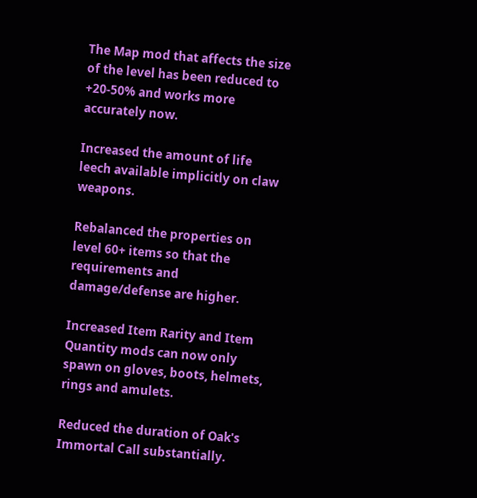The Map mod that affects the size of the level has been reduced to +20-50% and works more accurately now.

Increased the amount of life leech available implicitly on claw weapons.

Rebalanced the properties on level 60+ items so that the requirements and damage/defense are higher.

Increased Item Rarity and Item Quantity mods can now only spawn on gloves, boots, helmets, rings and amulets.

Reduced the duration of Oak's Immortal Call substantially.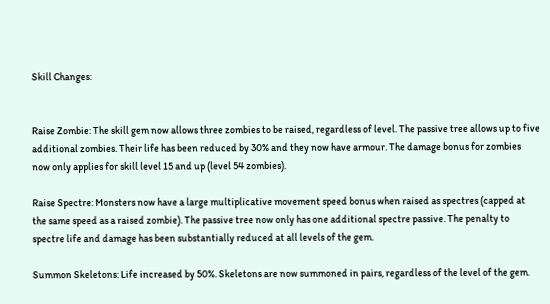Skill Changes:


Raise Zombie: The skill gem now allows three zombies to be raised, regardless of level. The passive tree allows up to five additional zombies. Their life has been reduced by 30% and they now have armour. The damage bonus for zombies now only applies for skill level 15 and up (level 54 zombies).

Raise Spectre: Monsters now have a large multiplicative movement speed bonus when raised as spectres (capped at the same speed as a raised zombie). The passive tree now only has one additional spectre passive. The penalty to spectre life and damage has been substantially reduced at all levels of the gem.

Summon Skeletons: Life increased by 50%. Skeletons are now summoned in pairs, regardless of the level of the gem.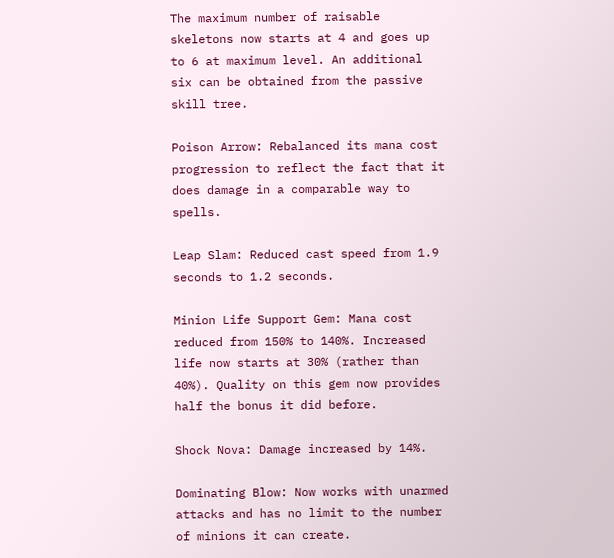The maximum number of raisable skeletons now starts at 4 and goes up to 6 at maximum level. An additional six can be obtained from the passive skill tree.

Poison Arrow: Rebalanced its mana cost progression to reflect the fact that it does damage in a comparable way to spells.

Leap Slam: Reduced cast speed from 1.9 seconds to 1.2 seconds.

Minion Life Support Gem: Mana cost reduced from 150% to 140%. Increased life now starts at 30% (rather than 40%). Quality on this gem now provides half the bonus it did before.

Shock Nova: Damage increased by 14%.

Dominating Blow: Now works with unarmed attacks and has no limit to the number of minions it can create.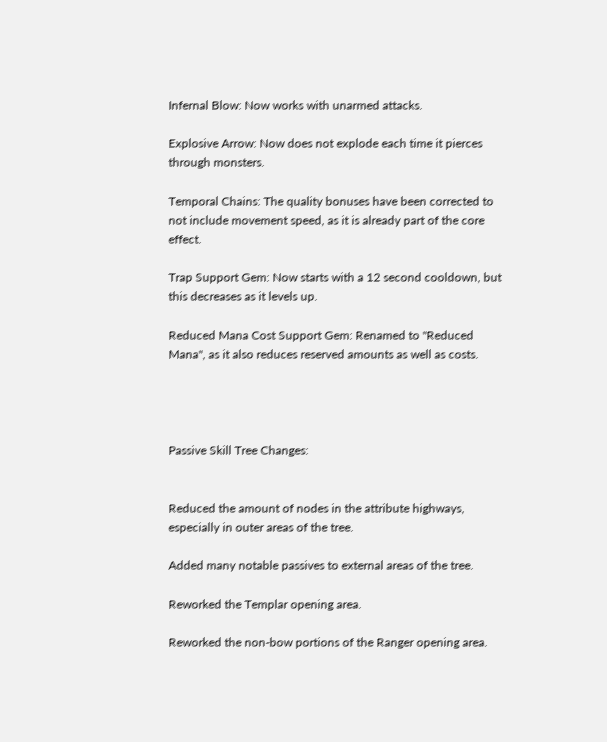Infernal Blow: Now works with unarmed attacks.

Explosive Arrow: Now does not explode each time it pierces through monsters.

Temporal Chains: The quality bonuses have been corrected to not include movement speed, as it is already part of the core effect.

Trap Support Gem: Now starts with a 12 second cooldown, but this decreases as it levels up.

Reduced Mana Cost Support Gem: Renamed to "Reduced Mana", as it also reduces reserved amounts as well as costs.




Passive Skill Tree Changes:


Reduced the amount of nodes in the attribute highways, especially in outer areas of the tree.

Added many notable passives to external areas of the tree.

Reworked the Templar opening area.

Reworked the non-bow portions of the Ranger opening area.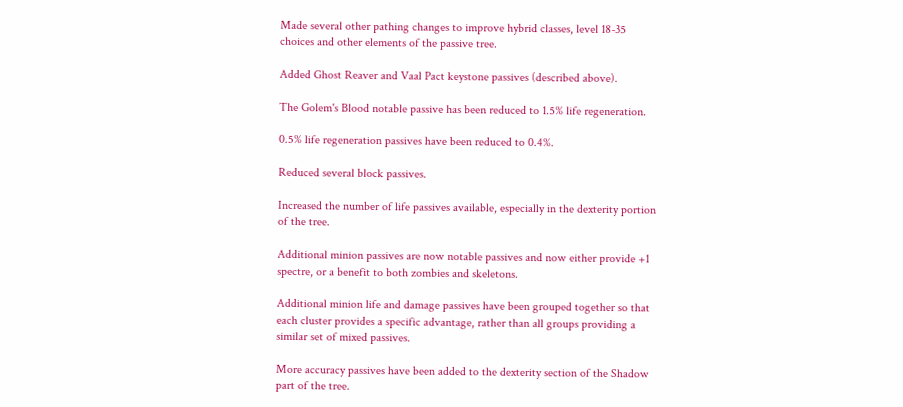Made several other pathing changes to improve hybrid classes, level 18-35 choices and other elements of the passive tree.

Added Ghost Reaver and Vaal Pact keystone passives (described above).

The Golem's Blood notable passive has been reduced to 1.5% life regeneration.

0.5% life regeneration passives have been reduced to 0.4%.

Reduced several block passives.

Increased the number of life passives available, especially in the dexterity portion of the tree.

Additional minion passives are now notable passives and now either provide +1 spectre, or a benefit to both zombies and skeletons.

Additional minion life and damage passives have been grouped together so that each cluster provides a specific advantage, rather than all groups providing a similar set of mixed passives.

More accuracy passives have been added to the dexterity section of the Shadow part of the tree.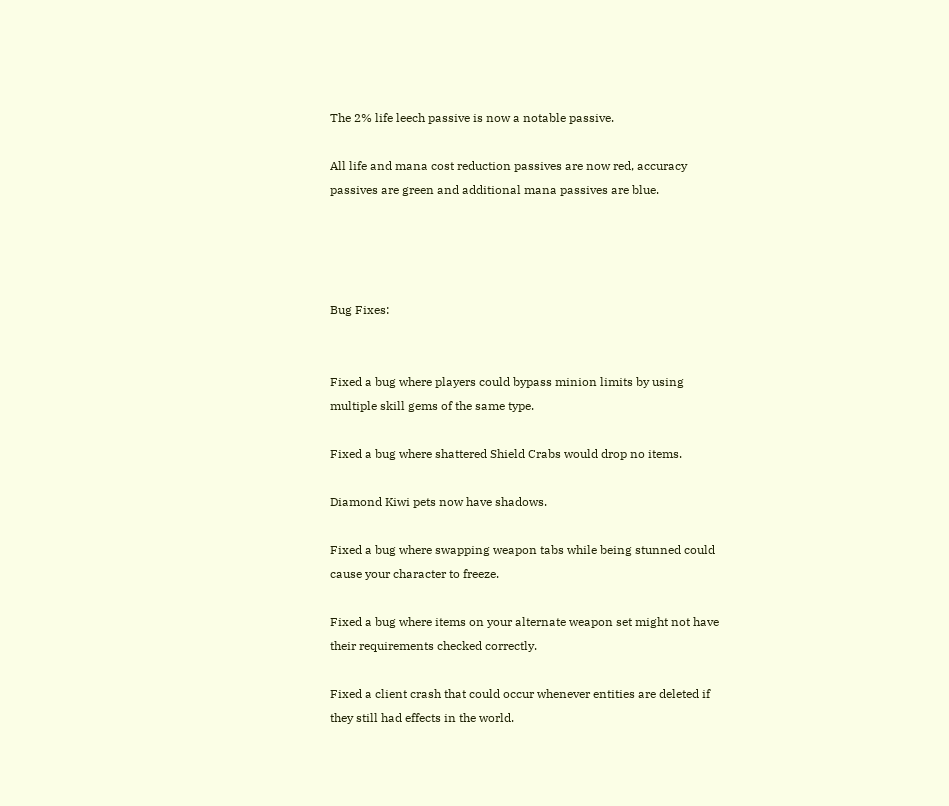The 2% life leech passive is now a notable passive.

All life and mana cost reduction passives are now red, accuracy passives are green and additional mana passives are blue.




Bug Fixes:


Fixed a bug where players could bypass minion limits by using multiple skill gems of the same type.

Fixed a bug where shattered Shield Crabs would drop no items.

Diamond Kiwi pets now have shadows.

Fixed a bug where swapping weapon tabs while being stunned could cause your character to freeze.

Fixed a bug where items on your alternate weapon set might not have their requirements checked correctly.

Fixed a client crash that could occur whenever entities are deleted if they still had effects in the world.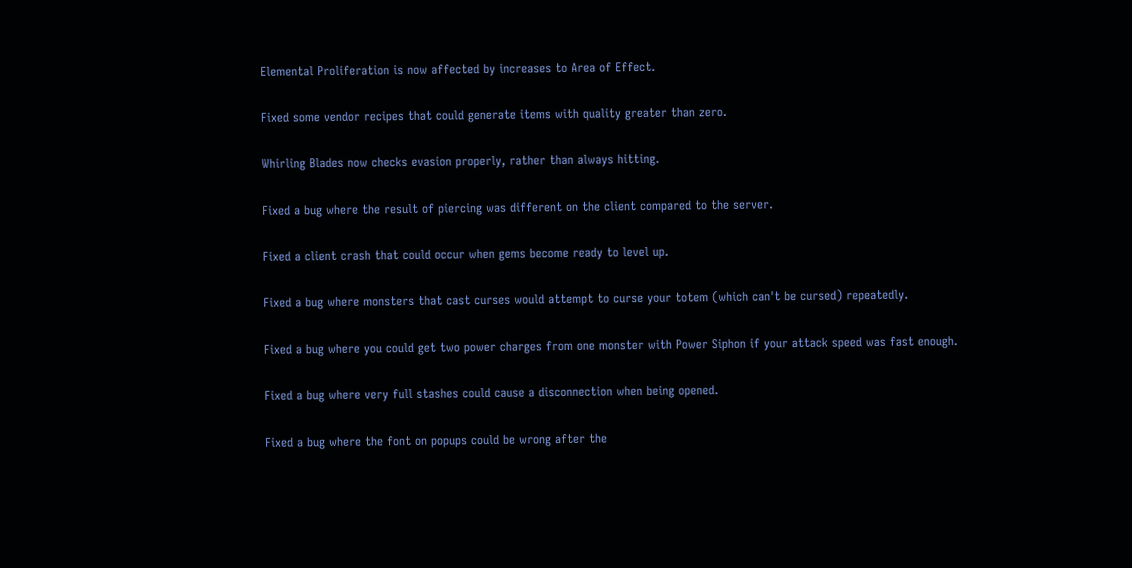Elemental Proliferation is now affected by increases to Area of Effect.

Fixed some vendor recipes that could generate items with quality greater than zero.

Whirling Blades now checks evasion properly, rather than always hitting.

Fixed a bug where the result of piercing was different on the client compared to the server.

Fixed a client crash that could occur when gems become ready to level up.

Fixed a bug where monsters that cast curses would attempt to curse your totem (which can't be cursed) repeatedly.

Fixed a bug where you could get two power charges from one monster with Power Siphon if your attack speed was fast enough.

Fixed a bug where very full stashes could cause a disconnection when being opened.

Fixed a bug where the font on popups could be wrong after the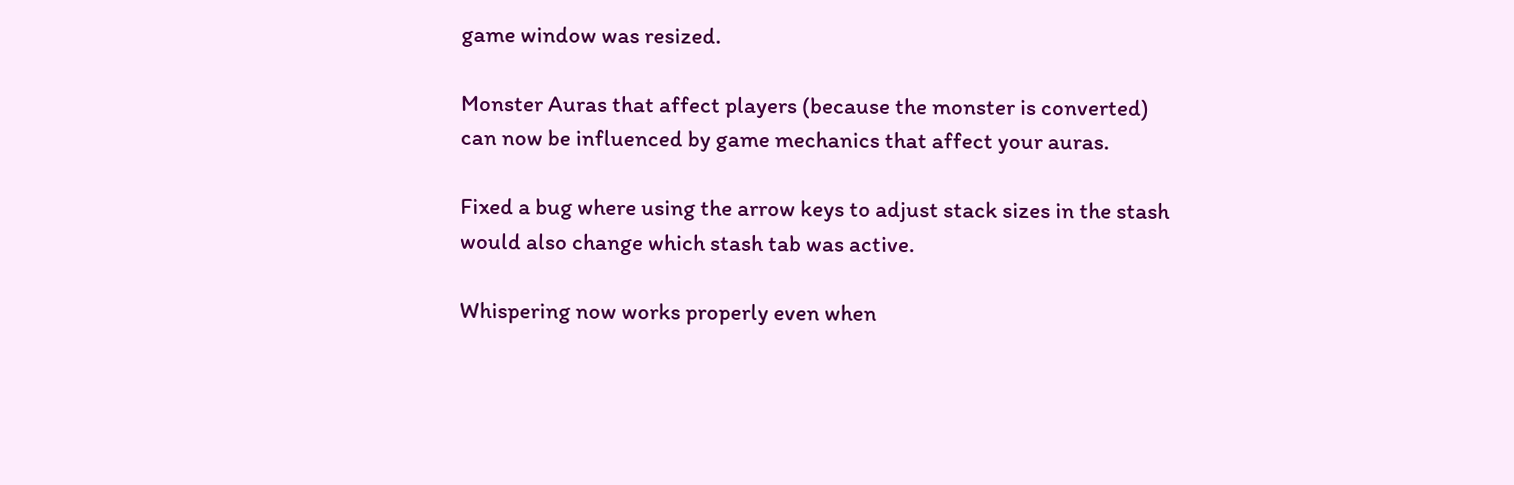game window was resized.

Monster Auras that affect players (because the monster is converted) can now be influenced by game mechanics that affect your auras.

Fixed a bug where using the arrow keys to adjust stack sizes in the stash would also change which stash tab was active.

Whispering now works properly even when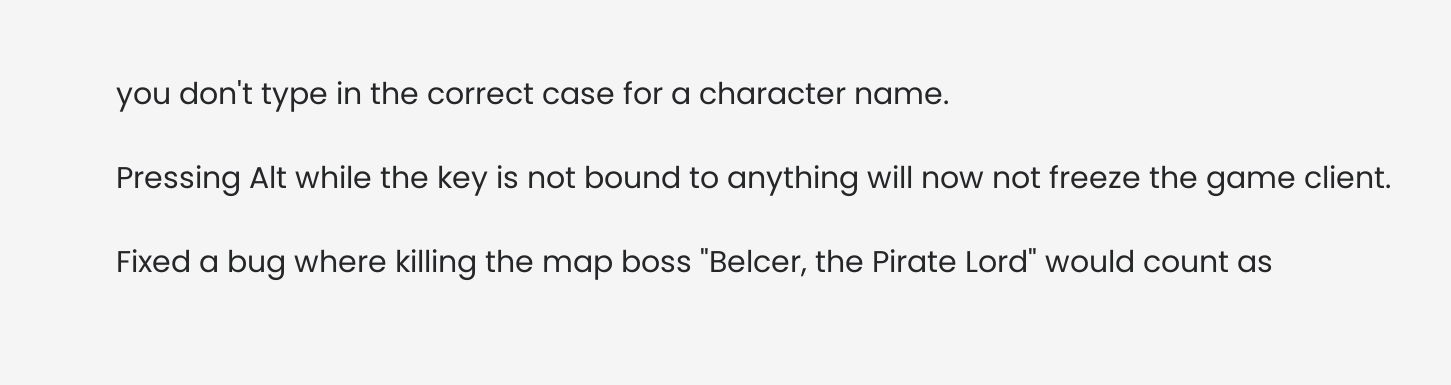you don't type in the correct case for a character name.

Pressing Alt while the key is not bound to anything will now not freeze the game client.

Fixed a bug where killing the map boss "Belcer, the Pirate Lord" would count as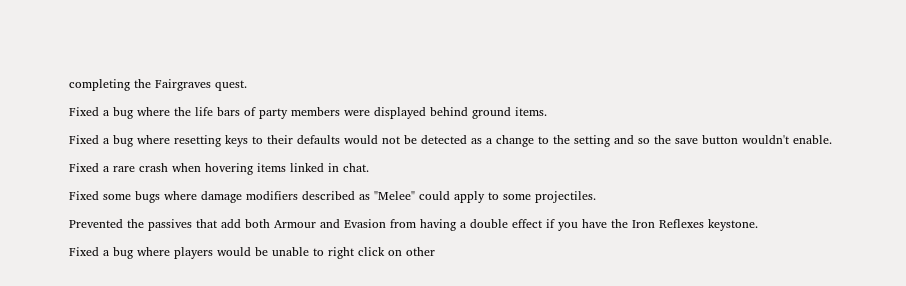completing the Fairgraves quest.

Fixed a bug where the life bars of party members were displayed behind ground items.

Fixed a bug where resetting keys to their defaults would not be detected as a change to the setting and so the save button wouldn't enable.

Fixed a rare crash when hovering items linked in chat.

Fixed some bugs where damage modifiers described as "Melee" could apply to some projectiles.

Prevented the passives that add both Armour and Evasion from having a double effect if you have the Iron Reflexes keystone.

Fixed a bug where players would be unable to right click on other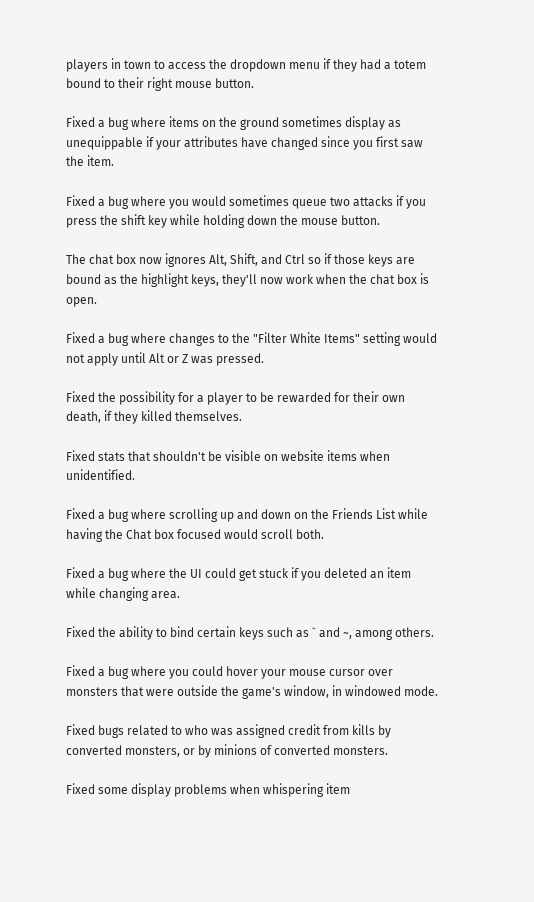players in town to access the dropdown menu if they had a totem bound to their right mouse button.

Fixed a bug where items on the ground sometimes display as unequippable if your attributes have changed since you first saw the item.

Fixed a bug where you would sometimes queue two attacks if you press the shift key while holding down the mouse button.

The chat box now ignores Alt, Shift, and Ctrl so if those keys are bound as the highlight keys, they'll now work when the chat box is open.

Fixed a bug where changes to the "Filter White Items" setting would not apply until Alt or Z was pressed.

Fixed the possibility for a player to be rewarded for their own death, if they killed themselves.

Fixed stats that shouldn't be visible on website items when unidentified.

Fixed a bug where scrolling up and down on the Friends List while having the Chat box focused would scroll both.

Fixed a bug where the UI could get stuck if you deleted an item while changing area.

Fixed the ability to bind certain keys such as ` and ~, among others.

Fixed a bug where you could hover your mouse cursor over monsters that were outside the game's window, in windowed mode.

Fixed bugs related to who was assigned credit from kills by converted monsters, or by minions of converted monsters.

Fixed some display problems when whispering item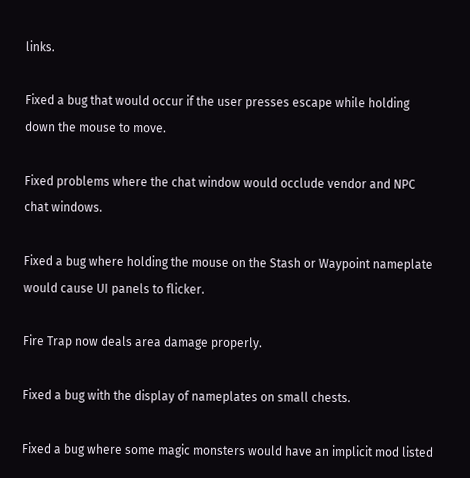links.

Fixed a bug that would occur if the user presses escape while holding down the mouse to move.

Fixed problems where the chat window would occlude vendor and NPC chat windows.

Fixed a bug where holding the mouse on the Stash or Waypoint nameplate would cause UI panels to flicker.

Fire Trap now deals area damage properly.

Fixed a bug with the display of nameplates on small chests.

Fixed a bug where some magic monsters would have an implicit mod listed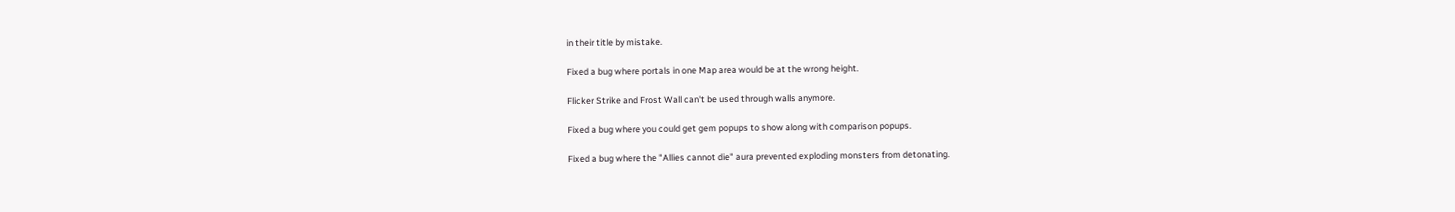in their title by mistake.

Fixed a bug where portals in one Map area would be at the wrong height.

Flicker Strike and Frost Wall can't be used through walls anymore.

Fixed a bug where you could get gem popups to show along with comparison popups.

Fixed a bug where the "Allies cannot die" aura prevented exploding monsters from detonating.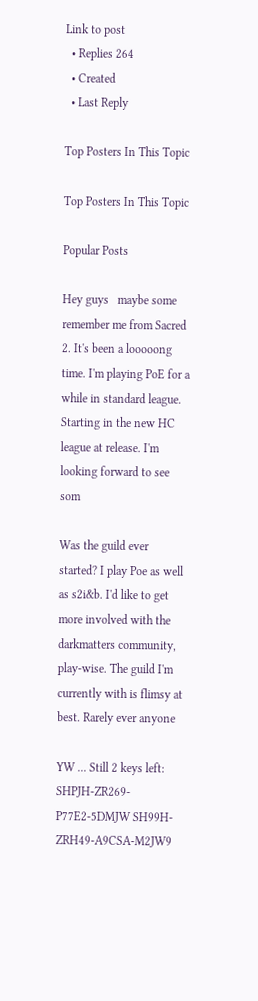Link to post
  • Replies 264
  • Created
  • Last Reply

Top Posters In This Topic

Top Posters In This Topic

Popular Posts

Hey guys   maybe some remember me from Sacred 2. It's been a looooong time. I'm playing PoE for a while in standard league. Starting in the new HC league at release. I'm looking forward to see som

Was the guild ever started? I play Poe as well as s2i&b. I'd like to get more involved with the darkmatters community, play-wise. The guild I'm currently with is flimsy at best. Rarely ever anyone

YW ... Still 2 keys left:   SHPJH-ZR269-P77E2-5DMJW SH99H-ZRH49-A9CSA-M2JW9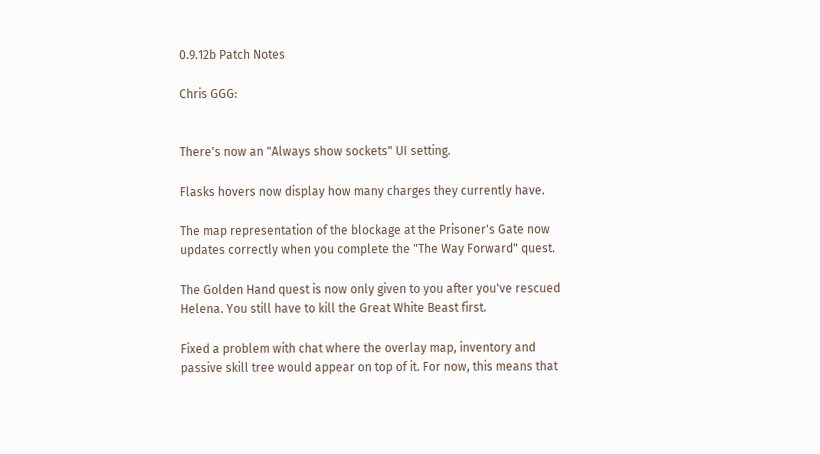0.9.12b Patch Notes

Chris GGG:


There's now an "Always show sockets" UI setting.

Flasks hovers now display how many charges they currently have.

The map representation of the blockage at the Prisoner's Gate now updates correctly when you complete the "The Way Forward" quest.

The Golden Hand quest is now only given to you after you've rescued Helena. You still have to kill the Great White Beast first.

Fixed a problem with chat where the overlay map, inventory and passive skill tree would appear on top of it. For now, this means that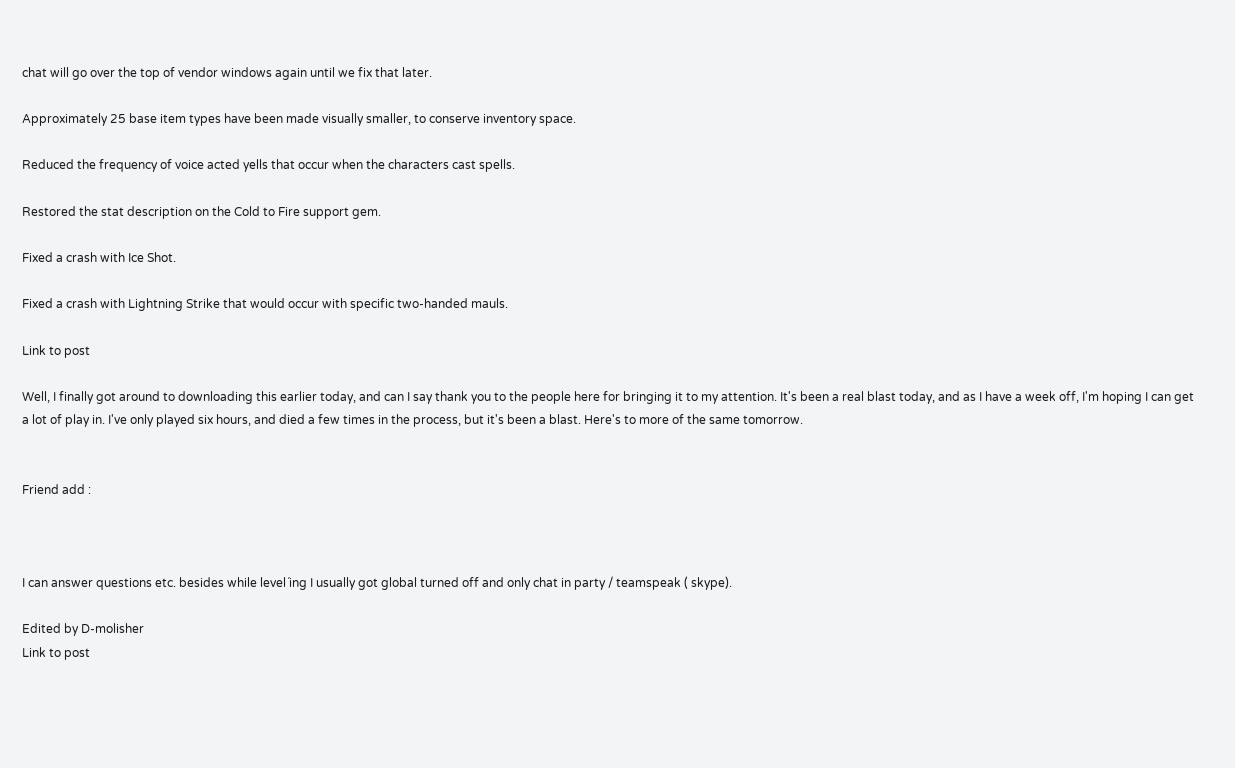chat will go over the top of vendor windows again until we fix that later.

Approximately 25 base item types have been made visually smaller, to conserve inventory space.

Reduced the frequency of voice acted yells that occur when the characters cast spells.

Restored the stat description on the Cold to Fire support gem.

Fixed a crash with Ice Shot.

Fixed a crash with Lightning Strike that would occur with specific two-handed mauls.

Link to post

Well, I finally got around to downloading this earlier today, and can I say thank you to the people here for bringing it to my attention. It's been a real blast today, and as I have a week off, I'm hoping I can get a lot of play in. I've only played six hours, and died a few times in the process, but it's been a blast. Here's to more of the same tomorrow.


Friend add :



I can answer questions etc. besides while level´ing I usually got global turned off and only chat in party / teamspeak ( skype).

Edited by D-molisher
Link to post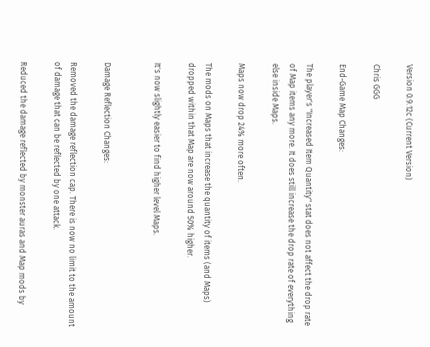Version 0.9.12c (Current Version)

Chris GGG

End-Game Map Changes:

The player's "Increased Item Quantity" stat does not affect the drop rate of Map items any more. It does still increase the drop rate of everything else inside Maps.

Maps now drop 24% more often.

The mods on Maps that increase the quantity of items (and Maps) dropped within that Map are now around 50% higher.

It's now slightly easier to find higher level Maps.


Damage Reflection Changes:

Removed the damage reflection cap. There is now no limit to the amount of damage that can be reflected by one attack.

Reduced the damage reflected by monster auras and Map mods by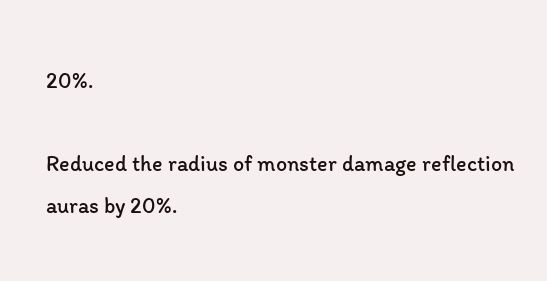20%.

Reduced the radius of monster damage reflection auras by 20%.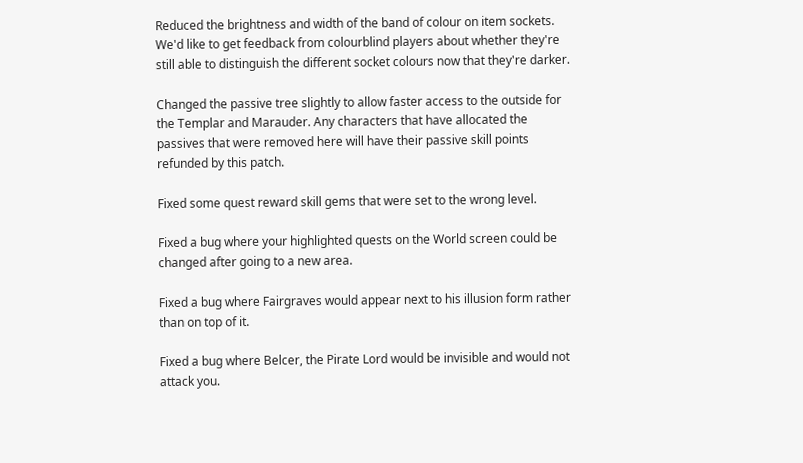Reduced the brightness and width of the band of colour on item sockets. We'd like to get feedback from colourblind players about whether they're still able to distinguish the different socket colours now that they're darker.

Changed the passive tree slightly to allow faster access to the outside for the Templar and Marauder. Any characters that have allocated the passives that were removed here will have their passive skill points refunded by this patch.

Fixed some quest reward skill gems that were set to the wrong level.

Fixed a bug where your highlighted quests on the World screen could be changed after going to a new area.

Fixed a bug where Fairgraves would appear next to his illusion form rather than on top of it.

Fixed a bug where Belcer, the Pirate Lord would be invisible and would not attack you.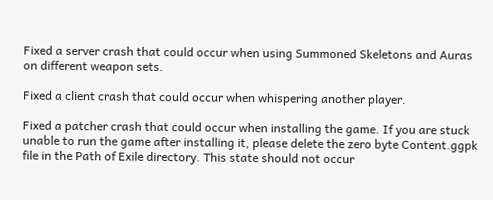Fixed a server crash that could occur when using Summoned Skeletons and Auras on different weapon sets.

Fixed a client crash that could occur when whispering another player.

Fixed a patcher crash that could occur when installing the game. If you are stuck unable to run the game after installing it, please delete the zero byte Content.ggpk file in the Path of Exile directory. This state should not occur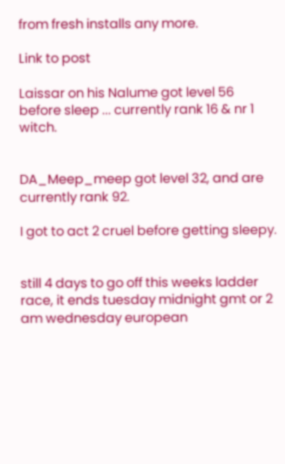from fresh installs any more.

Link to post

Laissar on his Nalume got level 56 before sleep ... currently rank 16 & nr 1 witch.


DA_Meep_meep got level 32, and are currently rank 92.

I got to act 2 cruel before getting sleepy.


still 4 days to go off this weeks ladder race, it ends tuesday midnight gmt or 2 am wednesday european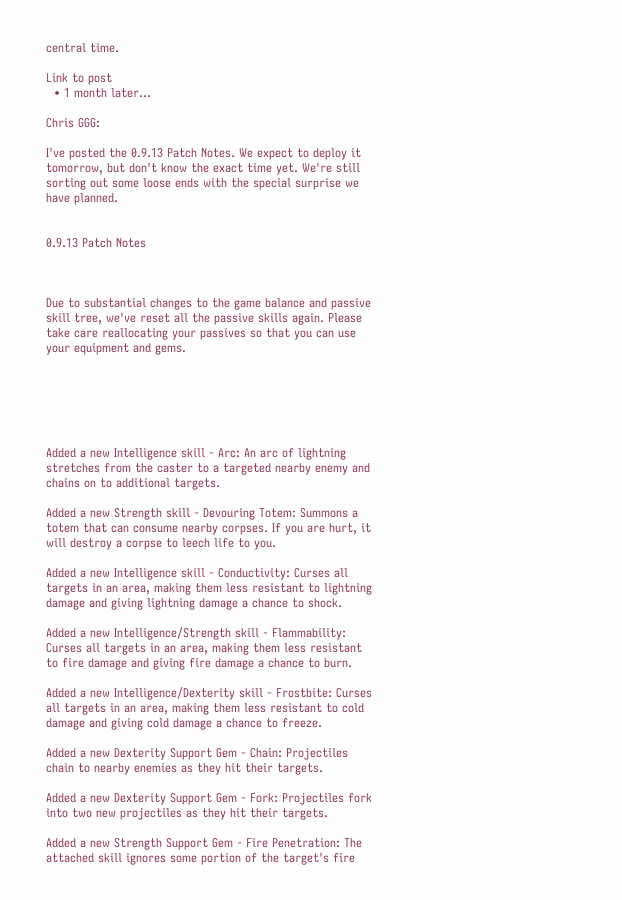central time.

Link to post
  • 1 month later...

Chris GGG:

I've posted the 0.9.13 Patch Notes. We expect to deploy it tomorrow, but don't know the exact time yet. We're still sorting out some loose ends with the special surprise we have planned.


0.9.13 Patch Notes



Due to substantial changes to the game balance and passive skill tree, we've reset all the passive skills again. Please take care reallocating your passives so that you can use your equipment and gems.






Added a new Intelligence skill - Arc: An arc of lightning stretches from the caster to a targeted nearby enemy and chains on to additional targets.

Added a new Strength skill - Devouring Totem: Summons a totem that can consume nearby corpses. If you are hurt, it will destroy a corpse to leech life to you.

Added a new Intelligence skill - Conductivity: Curses all targets in an area, making them less resistant to lightning damage and giving lightning damage a chance to shock.

Added a new Intelligence/Strength skill - Flammability: Curses all targets in an area, making them less resistant to fire damage and giving fire damage a chance to burn.

Added a new Intelligence/Dexterity skill - Frostbite: Curses all targets in an area, making them less resistant to cold damage and giving cold damage a chance to freeze.

Added a new Dexterity Support Gem - Chain: Projectiles chain to nearby enemies as they hit their targets.

Added a new Dexterity Support Gem - Fork: Projectiles fork into two new projectiles as they hit their targets.

Added a new Strength Support Gem - Fire Penetration: The attached skill ignores some portion of the target's fire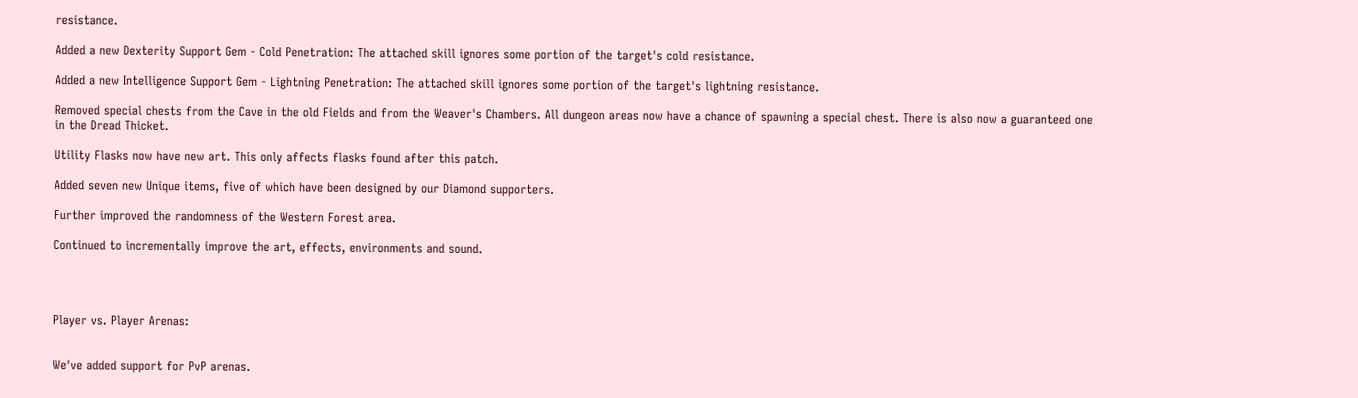resistance.

Added a new Dexterity Support Gem - Cold Penetration: The attached skill ignores some portion of the target's cold resistance.

Added a new Intelligence Support Gem - Lightning Penetration: The attached skill ignores some portion of the target's lightning resistance.

Removed special chests from the Cave in the old Fields and from the Weaver's Chambers. All dungeon areas now have a chance of spawning a special chest. There is also now a guaranteed one in the Dread Thicket.

Utility Flasks now have new art. This only affects flasks found after this patch.

Added seven new Unique items, five of which have been designed by our Diamond supporters.

Further improved the randomness of the Western Forest area.

Continued to incrementally improve the art, effects, environments and sound.




Player vs. Player Arenas:


We've added support for PvP arenas.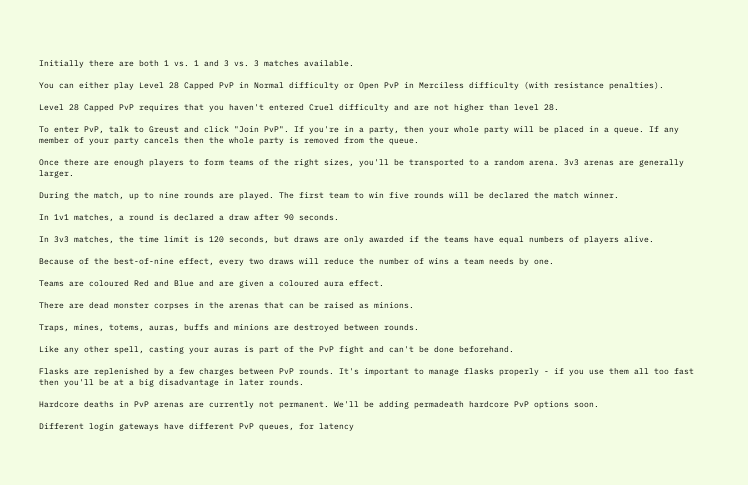Initially there are both 1 vs. 1 and 3 vs. 3 matches available.

You can either play Level 28 Capped PvP in Normal difficulty or Open PvP in Merciless difficulty (with resistance penalties).

Level 28 Capped PvP requires that you haven't entered Cruel difficulty and are not higher than level 28.

To enter PvP, talk to Greust and click "Join PvP". If you're in a party, then your whole party will be placed in a queue. If any member of your party cancels then the whole party is removed from the queue.

Once there are enough players to form teams of the right sizes, you'll be transported to a random arena. 3v3 arenas are generally larger.

During the match, up to nine rounds are played. The first team to win five rounds will be declared the match winner.

In 1v1 matches, a round is declared a draw after 90 seconds.

In 3v3 matches, the time limit is 120 seconds, but draws are only awarded if the teams have equal numbers of players alive.

Because of the best-of-nine effect, every two draws will reduce the number of wins a team needs by one.

Teams are coloured Red and Blue and are given a coloured aura effect.

There are dead monster corpses in the arenas that can be raised as minions.

Traps, mines, totems, auras, buffs and minions are destroyed between rounds.

Like any other spell, casting your auras is part of the PvP fight and can't be done beforehand.

Flasks are replenished by a few charges between PvP rounds. It's important to manage flasks properly - if you use them all too fast then you'll be at a big disadvantage in later rounds.

Hardcore deaths in PvP arenas are currently not permanent. We'll be adding permadeath hardcore PvP options soon.

Different login gateways have different PvP queues, for latency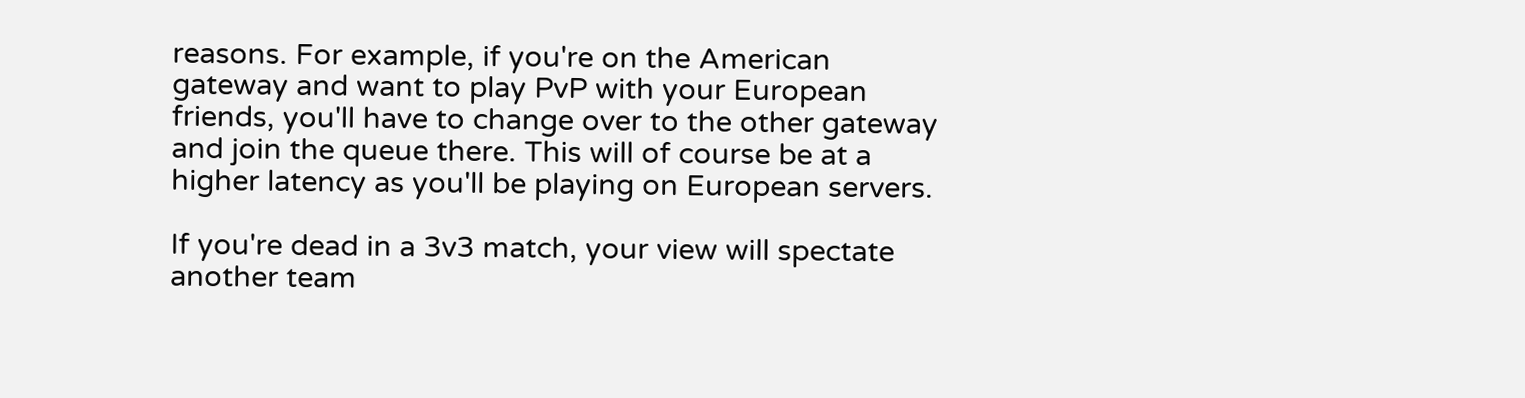reasons. For example, if you're on the American gateway and want to play PvP with your European friends, you'll have to change over to the other gateway and join the queue there. This will of course be at a higher latency as you'll be playing on European servers.

If you're dead in a 3v3 match, your view will spectate another team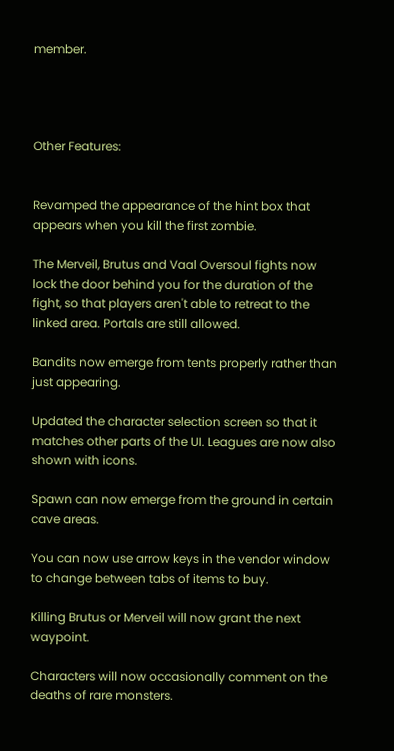member.




Other Features:


Revamped the appearance of the hint box that appears when you kill the first zombie.

The Merveil, Brutus and Vaal Oversoul fights now lock the door behind you for the duration of the fight, so that players aren't able to retreat to the linked area. Portals are still allowed.

Bandits now emerge from tents properly rather than just appearing.

Updated the character selection screen so that it matches other parts of the UI. Leagues are now also shown with icons.

Spawn can now emerge from the ground in certain cave areas.

You can now use arrow keys in the vendor window to change between tabs of items to buy.

Killing Brutus or Merveil will now grant the next waypoint.

Characters will now occasionally comment on the deaths of rare monsters.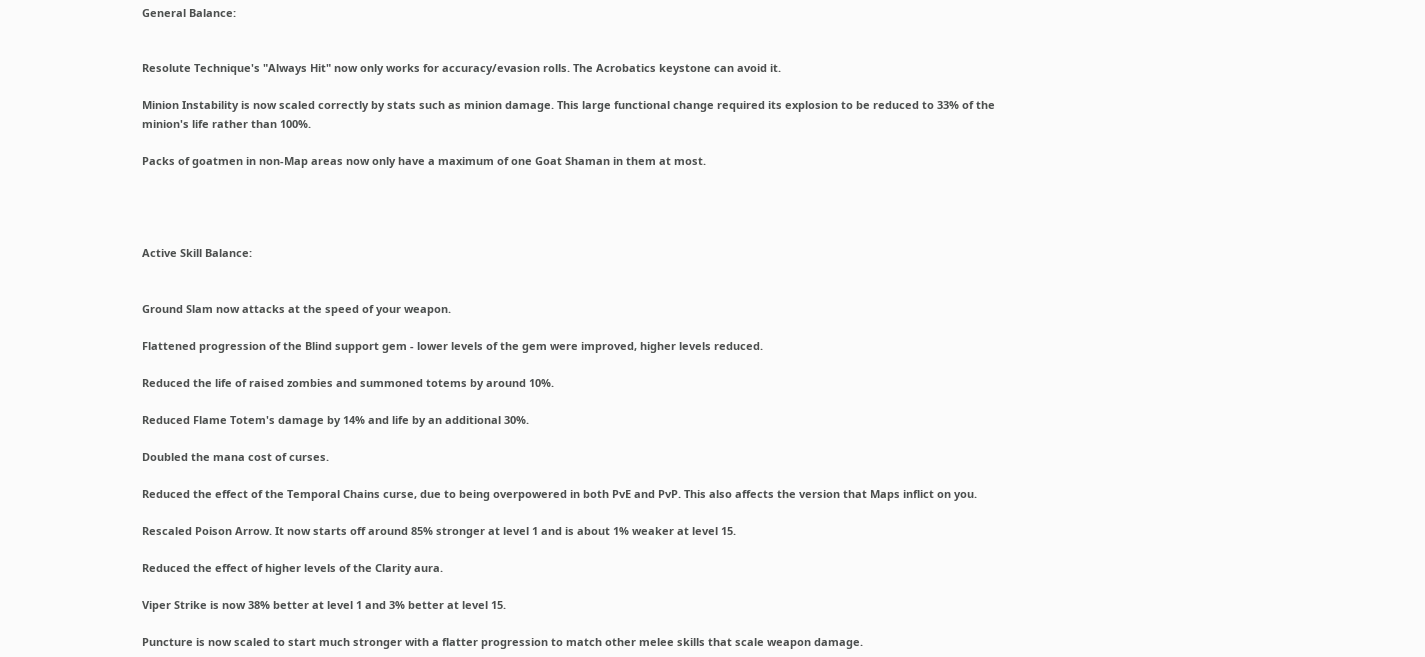General Balance:


Resolute Technique's "Always Hit" now only works for accuracy/evasion rolls. The Acrobatics keystone can avoid it.

Minion Instability is now scaled correctly by stats such as minion damage. This large functional change required its explosion to be reduced to 33% of the minion's life rather than 100%.

Packs of goatmen in non-Map areas now only have a maximum of one Goat Shaman in them at most.




Active Skill Balance:


Ground Slam now attacks at the speed of your weapon.

Flattened progression of the Blind support gem - lower levels of the gem were improved, higher levels reduced.

Reduced the life of raised zombies and summoned totems by around 10%.

Reduced Flame Totem's damage by 14% and life by an additional 30%.

Doubled the mana cost of curses.

Reduced the effect of the Temporal Chains curse, due to being overpowered in both PvE and PvP. This also affects the version that Maps inflict on you.

Rescaled Poison Arrow. It now starts off around 85% stronger at level 1 and is about 1% weaker at level 15.

Reduced the effect of higher levels of the Clarity aura.

Viper Strike is now 38% better at level 1 and 3% better at level 15.

Puncture is now scaled to start much stronger with a flatter progression to match other melee skills that scale weapon damage.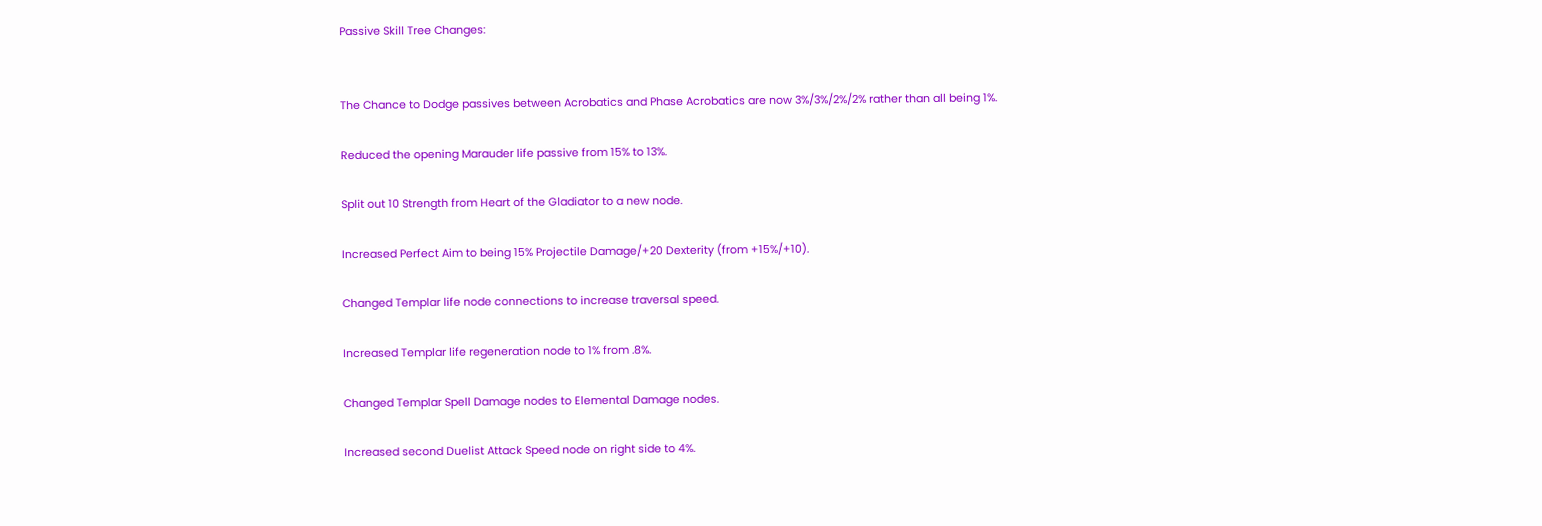Passive Skill Tree Changes:


The Chance to Dodge passives between Acrobatics and Phase Acrobatics are now 3%/3%/2%/2% rather than all being 1%.

Reduced the opening Marauder life passive from 15% to 13%.

Split out 10 Strength from Heart of the Gladiator to a new node.

Increased Perfect Aim to being 15% Projectile Damage/+20 Dexterity (from +15%/+10).

Changed Templar life node connections to increase traversal speed.

Increased Templar life regeneration node to 1% from .8%.

Changed Templar Spell Damage nodes to Elemental Damage nodes.

Increased second Duelist Attack Speed node on right side to 4%.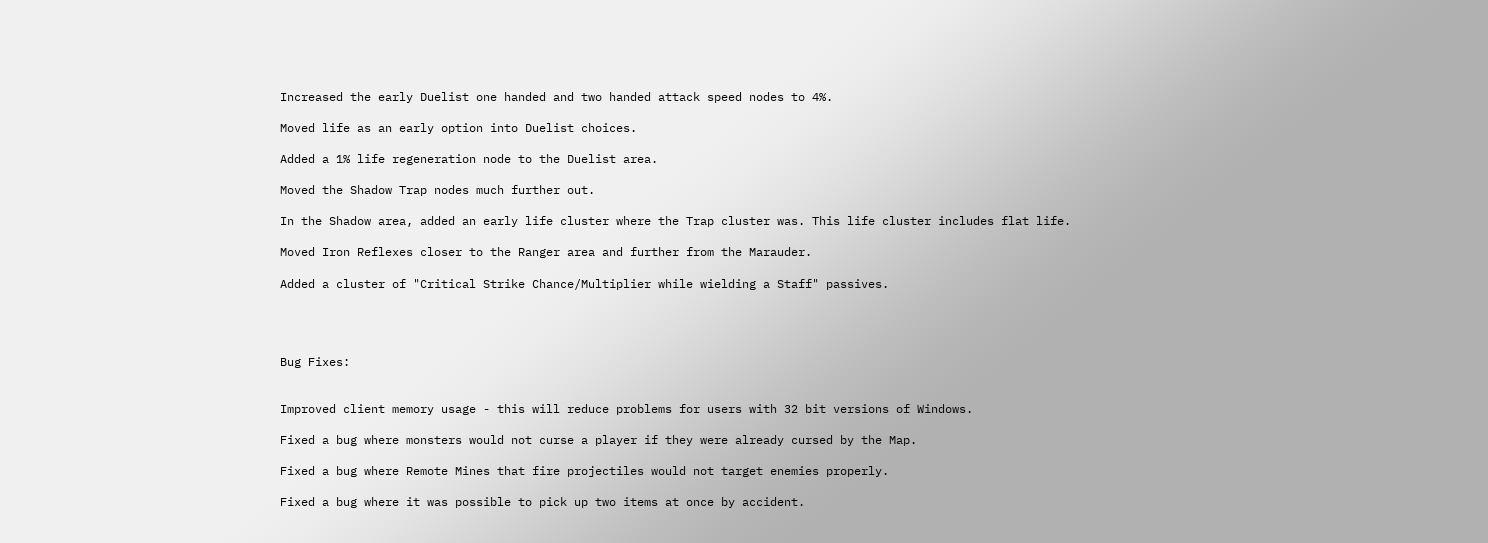Increased the early Duelist one handed and two handed attack speed nodes to 4%.

Moved life as an early option into Duelist choices.

Added a 1% life regeneration node to the Duelist area.

Moved the Shadow Trap nodes much further out.

In the Shadow area, added an early life cluster where the Trap cluster was. This life cluster includes flat life.

Moved Iron Reflexes closer to the Ranger area and further from the Marauder.

Added a cluster of "Critical Strike Chance/Multiplier while wielding a Staff" passives.




Bug Fixes:


Improved client memory usage - this will reduce problems for users with 32 bit versions of Windows.

Fixed a bug where monsters would not curse a player if they were already cursed by the Map.

Fixed a bug where Remote Mines that fire projectiles would not target enemies properly.

Fixed a bug where it was possible to pick up two items at once by accident.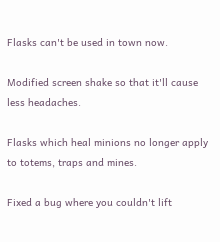Flasks can't be used in town now.

Modified screen shake so that it'll cause less headaches.

Flasks which heal minions no longer apply to totems, traps and mines.

Fixed a bug where you couldn't lift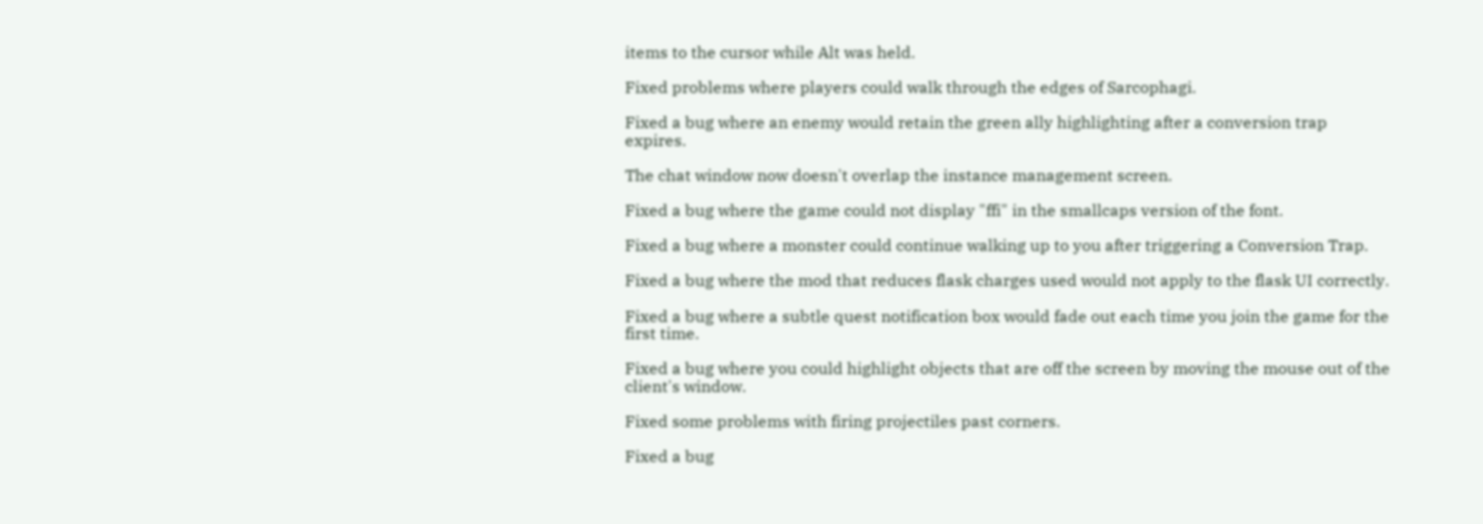items to the cursor while Alt was held.

Fixed problems where players could walk through the edges of Sarcophagi.

Fixed a bug where an enemy would retain the green ally highlighting after a conversion trap expires.

The chat window now doesn't overlap the instance management screen.

Fixed a bug where the game could not display "ffi" in the smallcaps version of the font.

Fixed a bug where a monster could continue walking up to you after triggering a Conversion Trap.

Fixed a bug where the mod that reduces flask charges used would not apply to the flask UI correctly.

Fixed a bug where a subtle quest notification box would fade out each time you join the game for the first time.

Fixed a bug where you could highlight objects that are off the screen by moving the mouse out of the client's window.

Fixed some problems with firing projectiles past corners.

Fixed a bug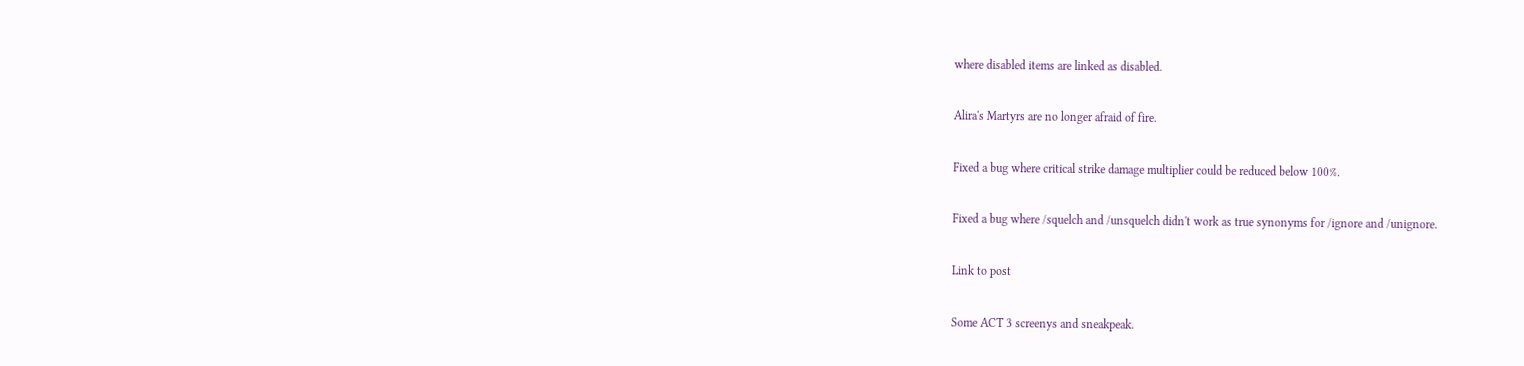where disabled items are linked as disabled.

Alira's Martyrs are no longer afraid of fire.

Fixed a bug where critical strike damage multiplier could be reduced below 100%.

Fixed a bug where /squelch and /unsquelch didn't work as true synonyms for /ignore and /unignore.

Link to post

Some ACT 3 screenys and sneakpeak.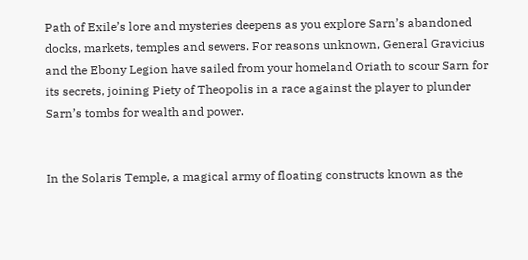Path of Exile’s lore and mysteries deepens as you explore Sarn’s abandoned docks, markets, temples and sewers. For reasons unknown, General Gravicius and the Ebony Legion have sailed from your homeland Oriath to scour Sarn for its secrets, joining Piety of Theopolis in a race against the player to plunder Sarn’s tombs for wealth and power.


In the Solaris Temple, a magical army of floating constructs known as the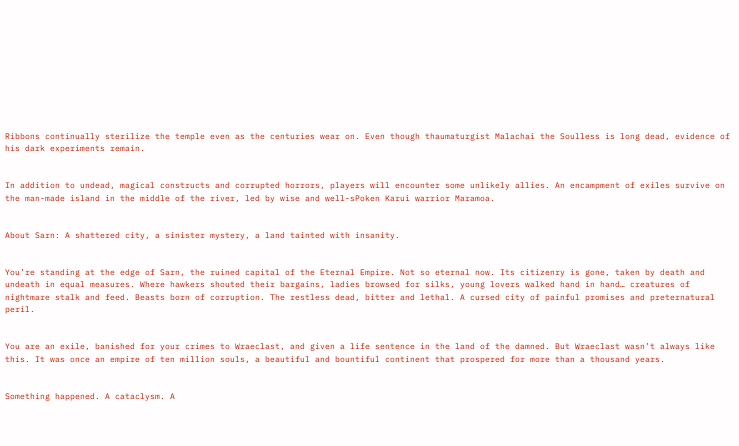Ribbons continually sterilize the temple even as the centuries wear on. Even though thaumaturgist Malachai the Soulless is long dead, evidence of his dark experiments remain.


In addition to undead, magical constructs and corrupted horrors, players will encounter some unlikely allies. An encampment of exiles survive on the man-made island in the middle of the river, led by wise and well-sPoken Karui warrior Maramoa.


About Sarn: A shattered city, a sinister mystery, a land tainted with insanity.


You’re standing at the edge of Sarn, the ruined capital of the Eternal Empire. Not so eternal now. Its citizenry is gone, taken by death and undeath in equal measures. Where hawkers shouted their bargains, ladies browsed for silks, young lovers walked hand in hand… creatures of nightmare stalk and feed. Beasts born of corruption. The restless dead, bitter and lethal. A cursed city of painful promises and preternatural peril.


You are an exile, banished for your crimes to Wraeclast, and given a life sentence in the land of the damned. But Wraeclast wasn’t always like this. It was once an empire of ten million souls, a beautiful and bountiful continent that prospered for more than a thousand years.


Something happened. A cataclysm. A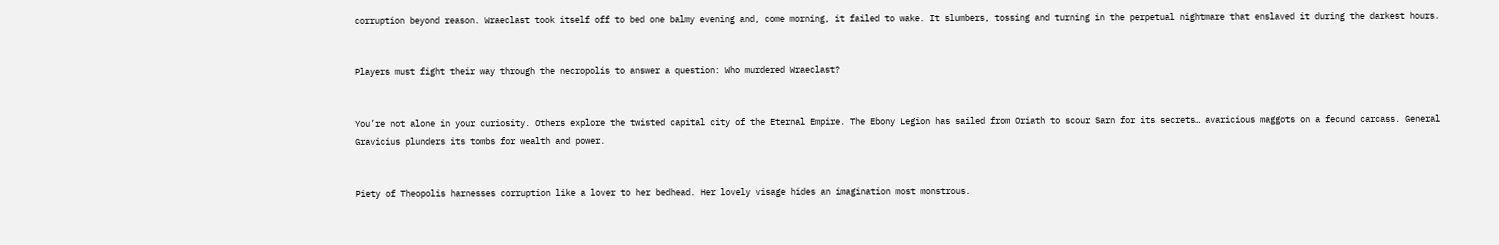corruption beyond reason. Wraeclast took itself off to bed one balmy evening and, come morning, it failed to wake. It slumbers, tossing and turning in the perpetual nightmare that enslaved it during the darkest hours.


Players must fight their way through the necropolis to answer a question: Who murdered Wraeclast?


You’re not alone in your curiosity. Others explore the twisted capital city of the Eternal Empire. The Ebony Legion has sailed from Oriath to scour Sarn for its secrets… avaricious maggots on a fecund carcass. General Gravicius plunders its tombs for wealth and power.


Piety of Theopolis harnesses corruption like a lover to her bedhead. Her lovely visage hides an imagination most monstrous.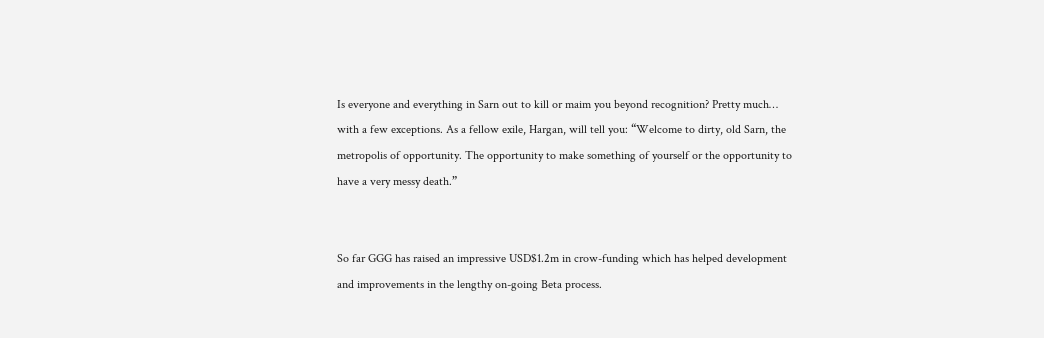Is everyone and everything in Sarn out to kill or maim you beyond recognition? Pretty much… with a few exceptions. As a fellow exile, Hargan, will tell you: “Welcome to dirty, old Sarn, the metropolis of opportunity. The opportunity to make something of yourself or the opportunity to have a very messy death.”


So far GGG has raised an impressive USD$1.2m in crow-funding which has helped development and improvements in the lengthy on-going Beta process.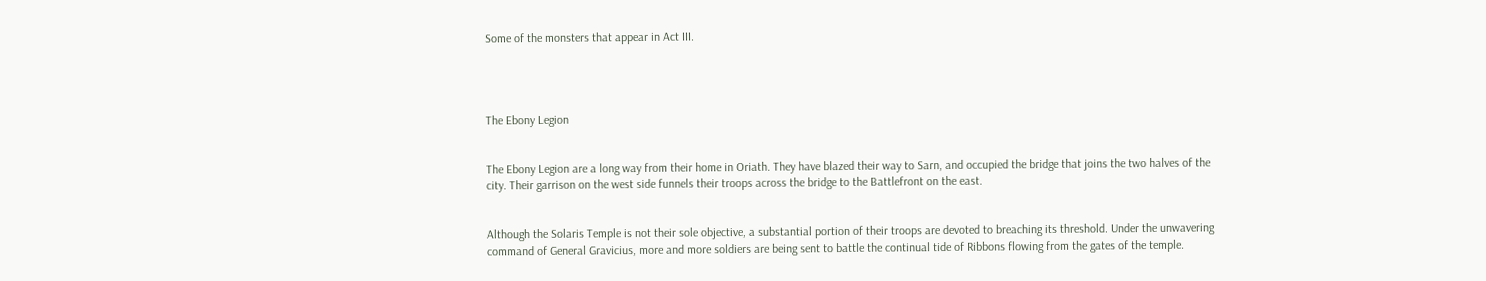Some of the monsters that appear in Act III.




The Ebony Legion


The Ebony Legion are a long way from their home in Oriath. They have blazed their way to Sarn, and occupied the bridge that joins the two halves of the city. Their garrison on the west side funnels their troops across the bridge to the Battlefront on the east.


Although the Solaris Temple is not their sole objective, a substantial portion of their troops are devoted to breaching its threshold. Under the unwavering command of General Gravicius, more and more soldiers are being sent to battle the continual tide of Ribbons flowing from the gates of the temple.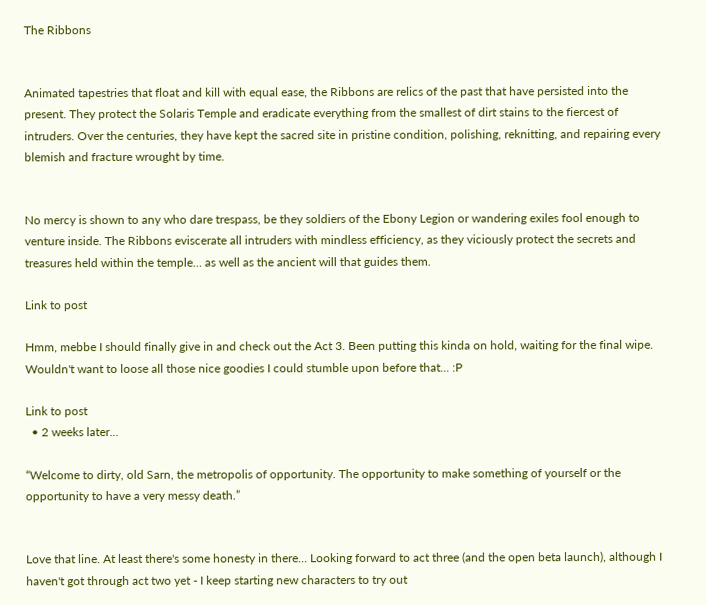The Ribbons


Animated tapestries that float and kill with equal ease, the Ribbons are relics of the past that have persisted into the present. They protect the Solaris Temple and eradicate everything from the smallest of dirt stains to the fiercest of intruders. Over the centuries, they have kept the sacred site in pristine condition, polishing, reknitting, and repairing every blemish and fracture wrought by time.


No mercy is shown to any who dare trespass, be they soldiers of the Ebony Legion or wandering exiles fool enough to venture inside. The Ribbons eviscerate all intruders with mindless efficiency, as they viciously protect the secrets and treasures held within the temple… as well as the ancient will that guides them.

Link to post

Hmm, mebbe I should finally give in and check out the Act 3. Been putting this kinda on hold, waiting for the final wipe. Wouldn't want to loose all those nice goodies I could stumble upon before that... :P

Link to post
  • 2 weeks later...

“Welcome to dirty, old Sarn, the metropolis of opportunity. The opportunity to make something of yourself or the opportunity to have a very messy death.”


Love that line. At least there's some honesty in there... Looking forward to act three (and the open beta launch), although I haven't got through act two yet - I keep starting new characters to try out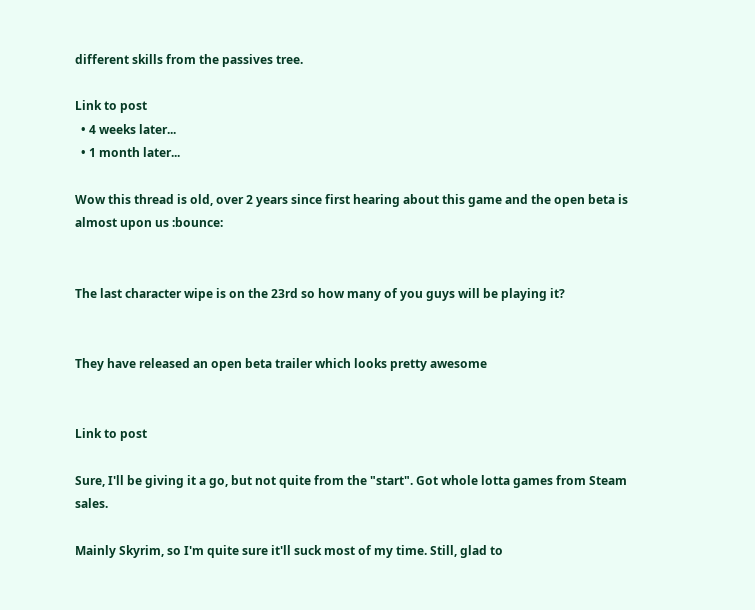different skills from the passives tree.

Link to post
  • 4 weeks later...
  • 1 month later...

Wow this thread is old, over 2 years since first hearing about this game and the open beta is almost upon us :bounce:


The last character wipe is on the 23rd so how many of you guys will be playing it?


They have released an open beta trailer which looks pretty awesome


Link to post

Sure, I'll be giving it a go, but not quite from the "start". Got whole lotta games from Steam sales.

Mainly Skyrim, so I'm quite sure it'll suck most of my time. Still, glad to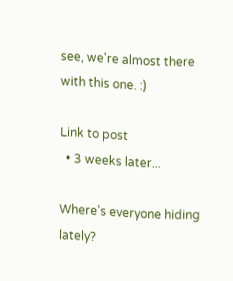see, we're almost there with this one. :)

Link to post
  • 3 weeks later...

Where's everyone hiding lately?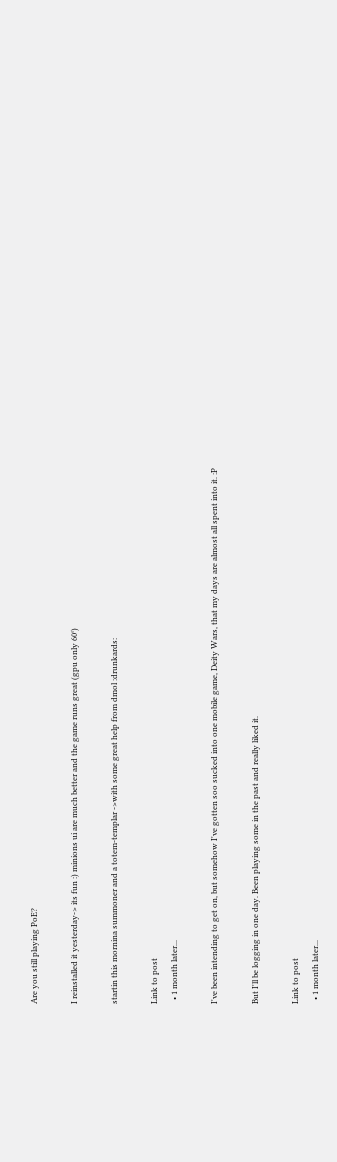Are you still playing PoE?

I reinstalled it yesterday-> its fun :) minions ui are much better and the game runs great (gpu only 60°)

startin this mornina summoner and a totem-templar ->with some great help from dmol :drunkards:

Link to post
  • 1 month later...

I've been intending to get on, but somehow I've gotten soo sucked into one mobile game, Deity Wars, that my days are almost all spent into it. :P

But I'll be logging in one day. Been playing some in the past and really liked it.

Link to post
  • 1 month later...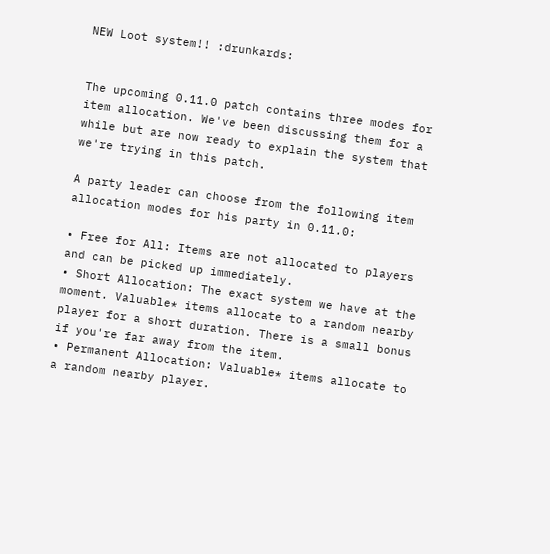NEW Loot system!! :drunkards:


The upcoming 0.11.0 patch contains three modes for item allocation. We've been discussing them for a while but are now ready to explain the system that we're trying in this patch.

A party leader can choose from the following item allocation modes for his party in 0.11.0:

• Free for All: Items are not allocated to players and can be picked up immediately.
• Short Allocation: The exact system we have at the moment. Valuable* items allocate to a random nearby player for a short duration. There is a small bonus if you're far away from the item.
• Permanent Allocation: Valuable* items allocate to a random nearby player.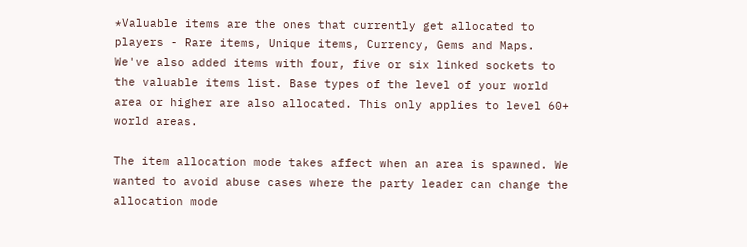*Valuable items are the ones that currently get allocated to players - Rare items, Unique items, Currency, Gems and Maps. We've also added items with four, five or six linked sockets to the valuable items list. Base types of the level of your world area or higher are also allocated. This only applies to level 60+ world areas.

The item allocation mode takes affect when an area is spawned. We wanted to avoid abuse cases where the party leader can change the allocation mode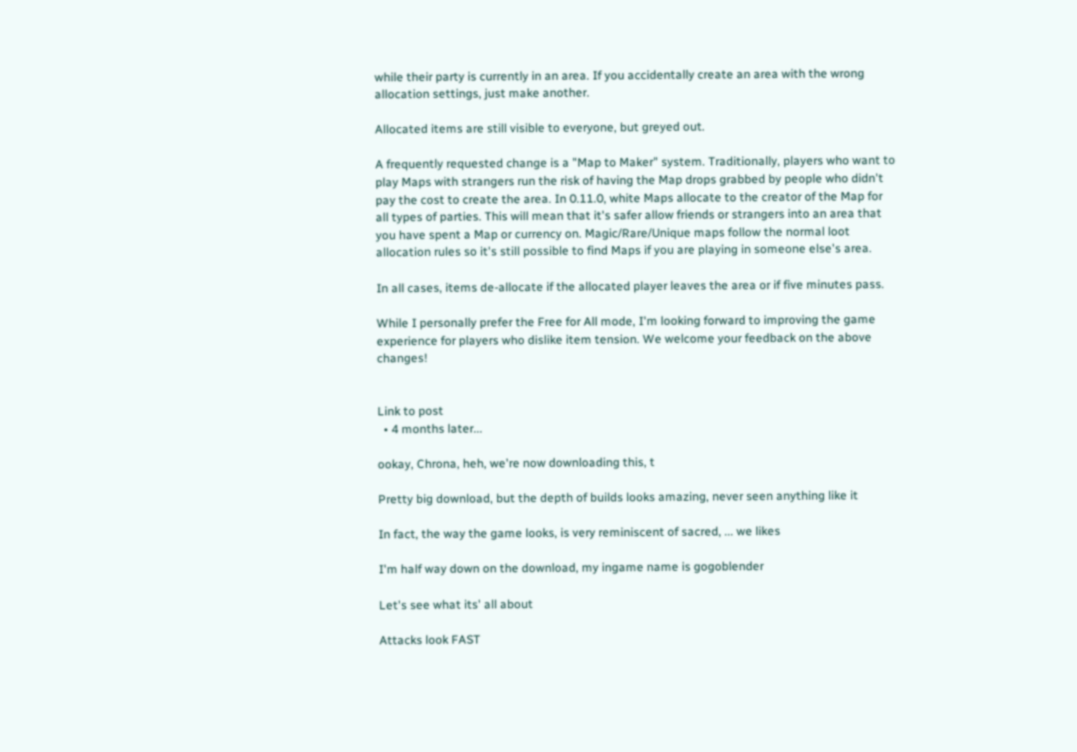while their party is currently in an area. If you accidentally create an area with the wrong allocation settings, just make another.

Allocated items are still visible to everyone, but greyed out.

A frequently requested change is a "Map to Maker" system. Traditionally, players who want to play Maps with strangers run the risk of having the Map drops grabbed by people who didn't pay the cost to create the area. In 0.11.0, white Maps allocate to the creator of the Map for all types of parties. This will mean that it's safer allow friends or strangers into an area that you have spent a Map or currency on. Magic/Rare/Unique maps follow the normal loot allocation rules so it's still possible to find Maps if you are playing in someone else's area.

In all cases, items de-allocate if the allocated player leaves the area or if five minutes pass.

While I personally prefer the Free for All mode, I'm looking forward to improving the game experience for players who dislike item tension. We welcome your feedback on the above changes!


Link to post
  • 4 months later...

ookay, Chrona, heh, we're now downloading this, t

Pretty big download, but the depth of builds looks amazing, never seen anything like it

In fact, the way the game looks, is very reminiscent of sacred, ... we likes

I'm half way down on the download, my ingame name is gogoblender

Let's see what its' all about

Attacks look FAST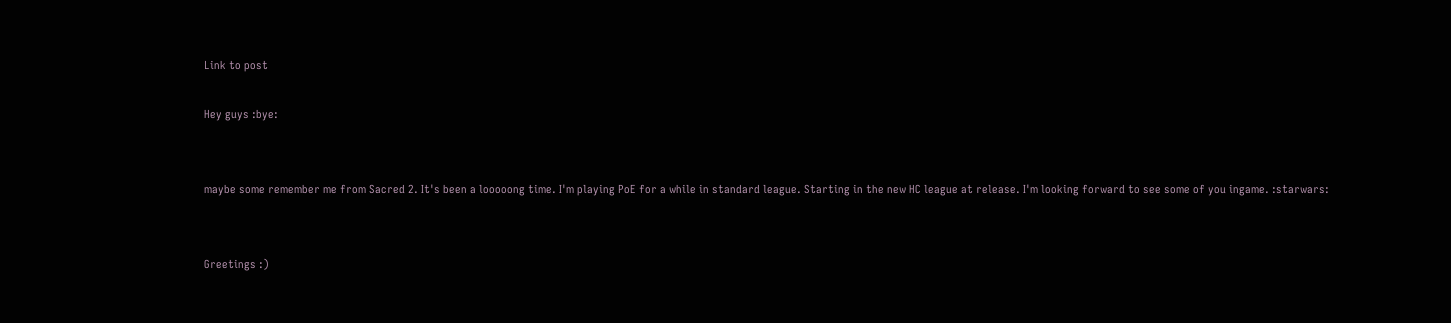Link to post

Hey guys :bye:


maybe some remember me from Sacred 2. It's been a looooong time. I'm playing PoE for a while in standard league. Starting in the new HC league at release. I'm looking forward to see some of you ingame. :starwars:


Greetings :)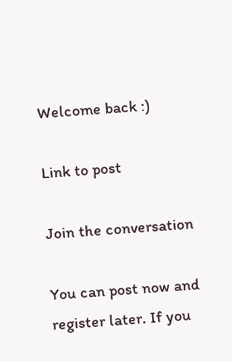Welcome back :)

Link to post

Join the conversation

You can post now and register later. If you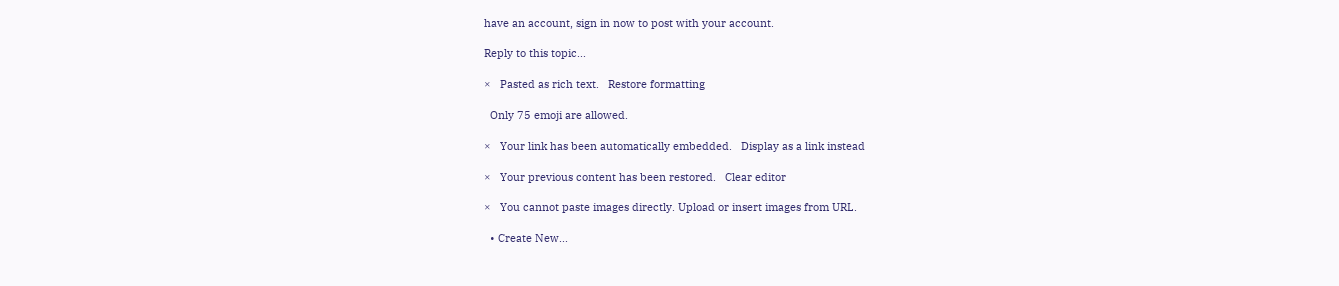have an account, sign in now to post with your account.

Reply to this topic...

×   Pasted as rich text.   Restore formatting

  Only 75 emoji are allowed.

×   Your link has been automatically embedded.   Display as a link instead

×   Your previous content has been restored.   Clear editor

×   You cannot paste images directly. Upload or insert images from URL.

  • Create New...